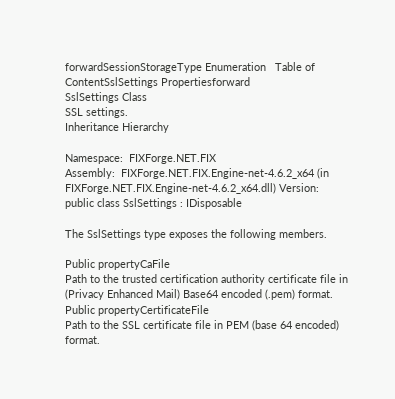forwardSessionStorageType Enumeration   Table of ContentSslSettings Propertiesforward
SslSettings Class
SSL settings.
Inheritance Hierarchy

Namespace:  FIXForge.NET.FIX
Assembly:  FIXForge.NET.FIX.Engine-net-4.6.2_x64 (in FIXForge.NET.FIX.Engine-net-4.6.2_x64.dll) Version:
public class SslSettings : IDisposable

The SslSettings type exposes the following members.

Public propertyCaFile
Path to the trusted certification authority certificate file in (Privacy Enhanced Mail) Base64 encoded (.pem) format.
Public propertyCertificateFile
Path to the SSL certificate file in PEM (base 64 encoded) format.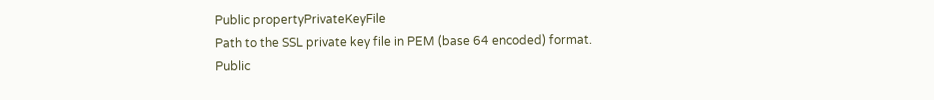Public propertyPrivateKeyFile
Path to the SSL private key file in PEM (base 64 encoded) format.
Public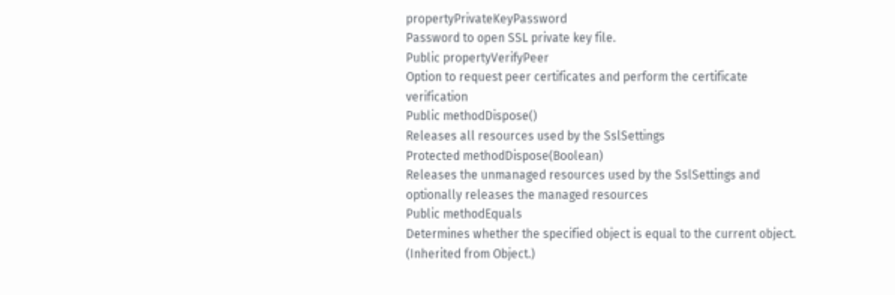propertyPrivateKeyPassword
Password to open SSL private key file.
Public propertyVerifyPeer
Option to request peer certificates and perform the certificate verification
Public methodDispose()
Releases all resources used by the SslSettings
Protected methodDispose(Boolean)
Releases the unmanaged resources used by the SslSettings and optionally releases the managed resources
Public methodEquals
Determines whether the specified object is equal to the current object.
(Inherited from Object.)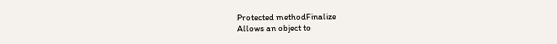Protected methodFinalize
Allows an object to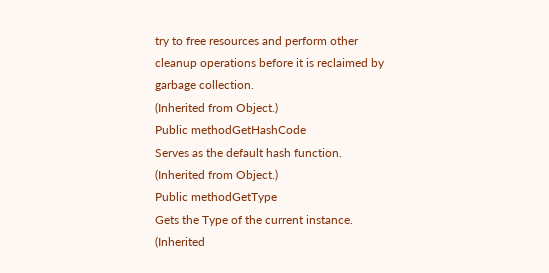try to free resources and perform other cleanup operations before it is reclaimed by garbage collection.
(Inherited from Object.)
Public methodGetHashCode
Serves as the default hash function.
(Inherited from Object.)
Public methodGetType
Gets the Type of the current instance.
(Inherited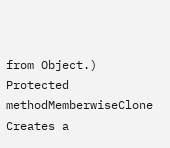from Object.)
Protected methodMemberwiseClone
Creates a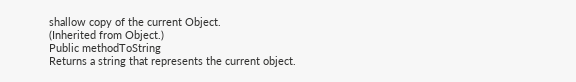shallow copy of the current Object.
(Inherited from Object.)
Public methodToString
Returns a string that represents the current object.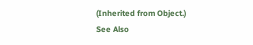(Inherited from Object.)
See Also